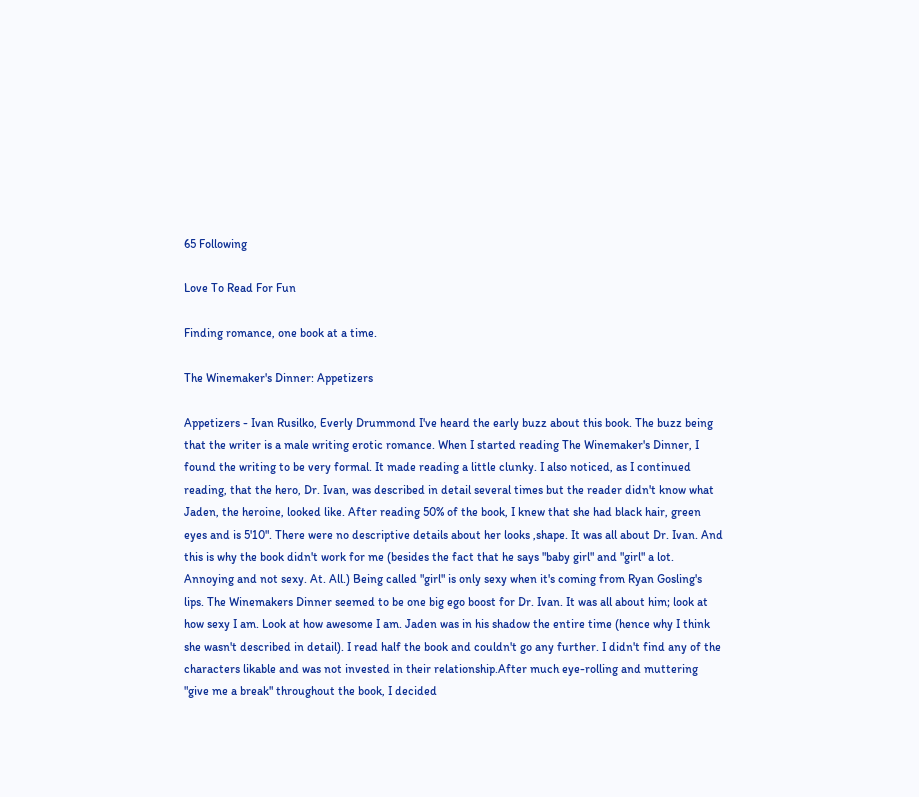65 Following

Love To Read For Fun

Finding romance, one book at a time.

The Winemaker's Dinner: Appetizers

Appetizers - Ivan Rusilko, Everly Drummond I've heard the early buzz about this book. The buzz being that the writer is a male writing erotic romance. When I started reading The Winemaker's Dinner, I found the writing to be very formal. It made reading a little clunky. I also noticed, as I continued reading, that the hero, Dr. Ivan, was described in detail several times but the reader didn't know what Jaden, the heroine, looked like. After reading 50% of the book, I knew that she had black hair, green eyes and is 5'10". There were no descriptive details about her looks ,shape. It was all about Dr. Ivan. And this is why the book didn't work for me (besides the fact that he says "baby girl" and "girl" a lot. Annoying and not sexy. At. All.) Being called "girl" is only sexy when it's coming from Ryan Gosling's lips. The Winemakers Dinner seemed to be one big ego boost for Dr. Ivan. It was all about him; look at how sexy I am. Look at how awesome I am. Jaden was in his shadow the entire time (hence why I think she wasn't described in detail). I read half the book and couldn't go any further. I didn't find any of the characters likable and was not invested in their relationship.After much eye-rolling and muttering "give me a break" throughout the book, I decided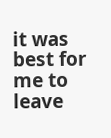it was best for me to leave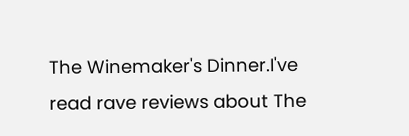The Winemaker's Dinner.I've read rave reviews about The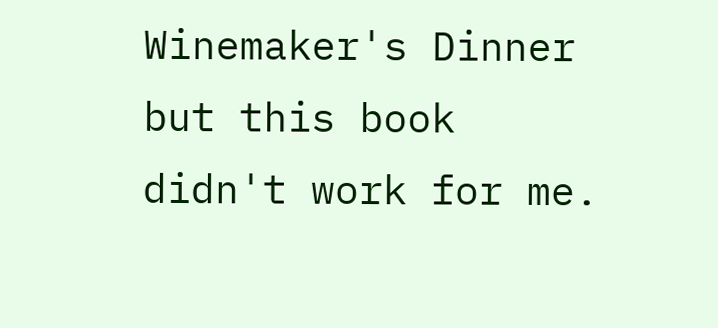Winemaker's Dinner but this book didn't work for me.